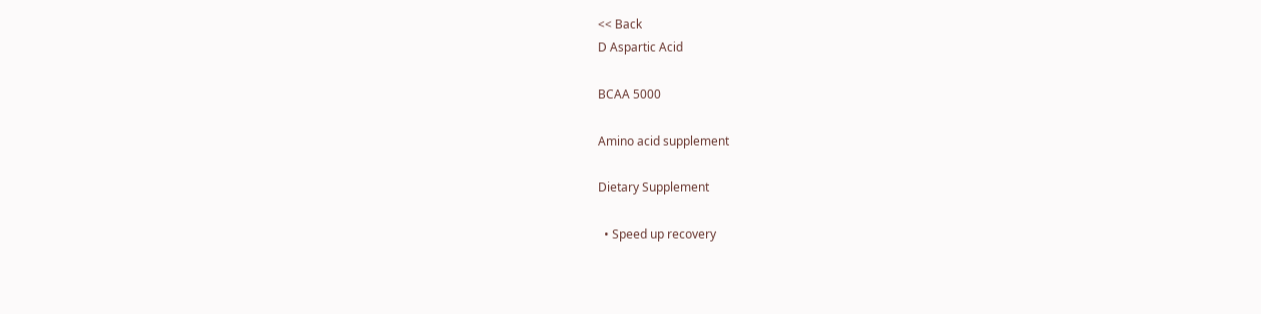<< Back
D Aspartic Acid

BCAA 5000

Amino acid supplement

Dietary Supplement

  • Speed up recovery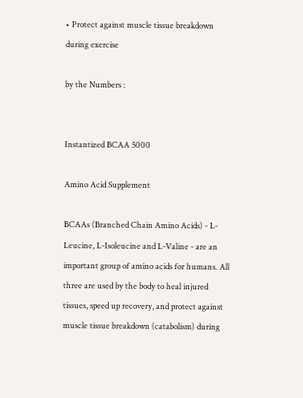• Protect against muscle tissue breakdown during exercise

by the Numbers :


Instantized BCAA 5000

Amino Acid Supplement

BCAAs (Branched Chain Amino Acids) - L-Leucine, L-Isoleucine and L-Valine - are an important group of amino acids for humans. All three are used by the body to heal injured tissues, speed up recovery, and protect against muscle tissue breakdown (catabolism) during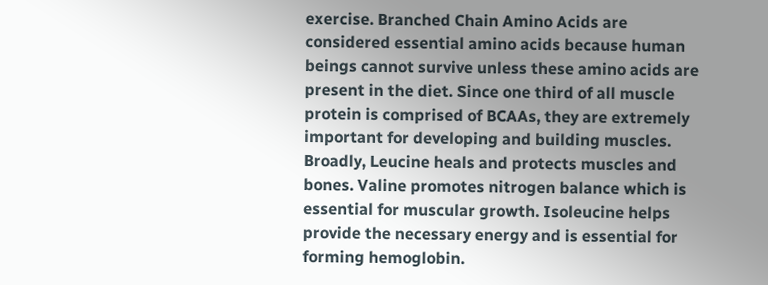exercise. Branched Chain Amino Acids are considered essential amino acids because human beings cannot survive unless these amino acids are present in the diet. Since one third of all muscle protein is comprised of BCAAs, they are extremely important for developing and building muscles. Broadly, Leucine heals and protects muscles and bones. Valine promotes nitrogen balance which is essential for muscular growth. Isoleucine helps provide the necessary energy and is essential for forming hemoglobin.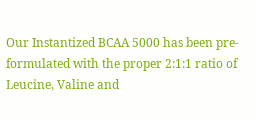Our Instantized BCAA 5000 has been pre-formulated with the proper 2:1:1 ratio of Leucine, Valine and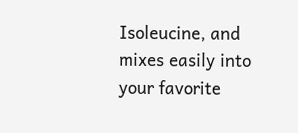Isoleucine, and mixes easily into your favorite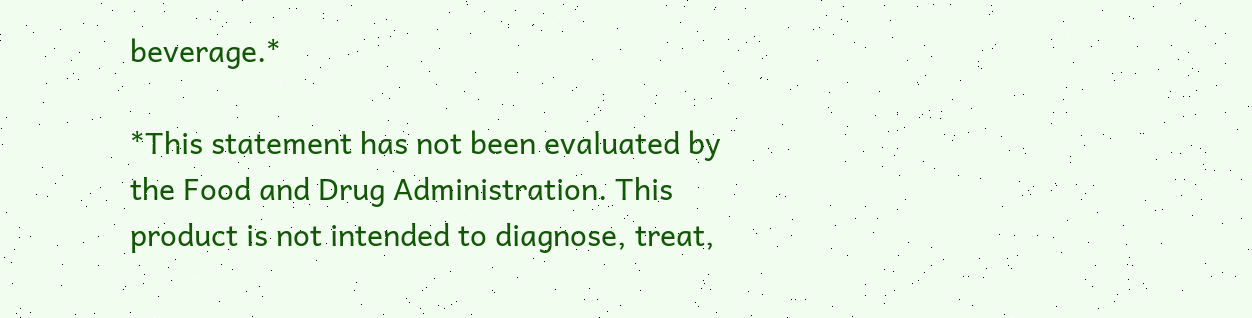beverage.*

*This statement has not been evaluated by the Food and Drug Administration. This product is not intended to diagnose, treat,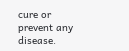cure or prevent any disease.